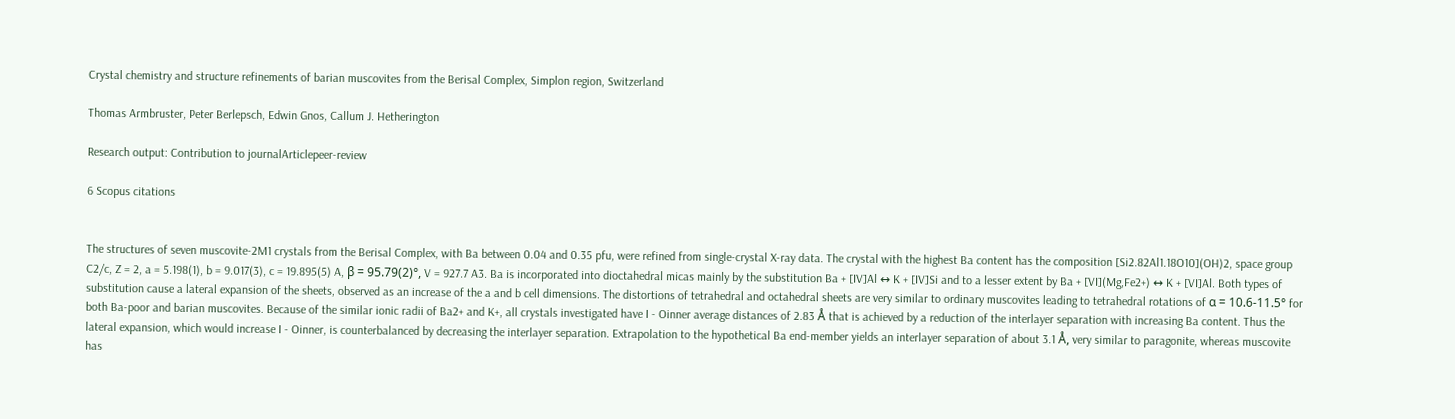Crystal chemistry and structure refinements of barian muscovites from the Berisal Complex, Simplon region, Switzerland

Thomas Armbruster, Peter Berlepsch, Edwin Gnos, Callum J. Hetherington

Research output: Contribution to journalArticlepeer-review

6 Scopus citations


The structures of seven muscovite-2M1 crystals from the Berisal Complex, with Ba between 0.04 and 0.35 pfu, were refined from single-crystal X-ray data. The crystal with the highest Ba content has the composition [Si2.82Al1.18O10](OH)2, space group C2/c, Z = 2, a = 5.198(1), b = 9.017(3), c = 19.895(5) A, β = 95.79(2)°, V = 927.7 A3. Ba is incorporated into dioctahedral micas mainly by the substitution Ba + [IV]Al ↔ K + [IV]Si and to a lesser extent by Ba + [VI](Mg,Fe2+) ↔ K + [VI]Al. Both types of substitution cause a lateral expansion of the sheets, observed as an increase of the a and b cell dimensions. The distortions of tetrahedral and octahedral sheets are very similar to ordinary muscovites leading to tetrahedral rotations of α = 10.6-11.5° for both Ba-poor and barian muscovites. Because of the similar ionic radii of Ba2+ and K+, all crystals investigated have I - Oinner average distances of 2.83 Å that is achieved by a reduction of the interlayer separation with increasing Ba content. Thus the lateral expansion, which would increase I - Oinner, is counterbalanced by decreasing the interlayer separation. Extrapolation to the hypothetical Ba end-member yields an interlayer separation of about 3.1 Å, very similar to paragonite, whereas muscovite has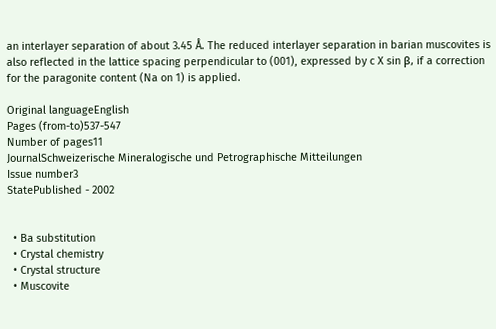an interlayer separation of about 3.45 Å. The reduced interlayer separation in barian muscovites is also reflected in the lattice spacing perpendicular to (001), expressed by c X sin β, if a correction for the paragonite content (Na on 1) is applied.

Original languageEnglish
Pages (from-to)537-547
Number of pages11
JournalSchweizerische Mineralogische und Petrographische Mitteilungen
Issue number3
StatePublished - 2002


  • Ba substitution
  • Crystal chemistry
  • Crystal structure
  • Muscovite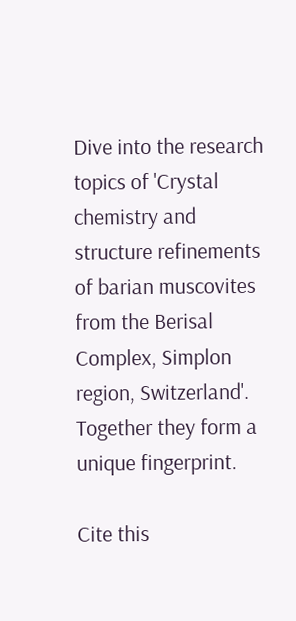Dive into the research topics of 'Crystal chemistry and structure refinements of barian muscovites from the Berisal Complex, Simplon region, Switzerland'. Together they form a unique fingerprint.

Cite this